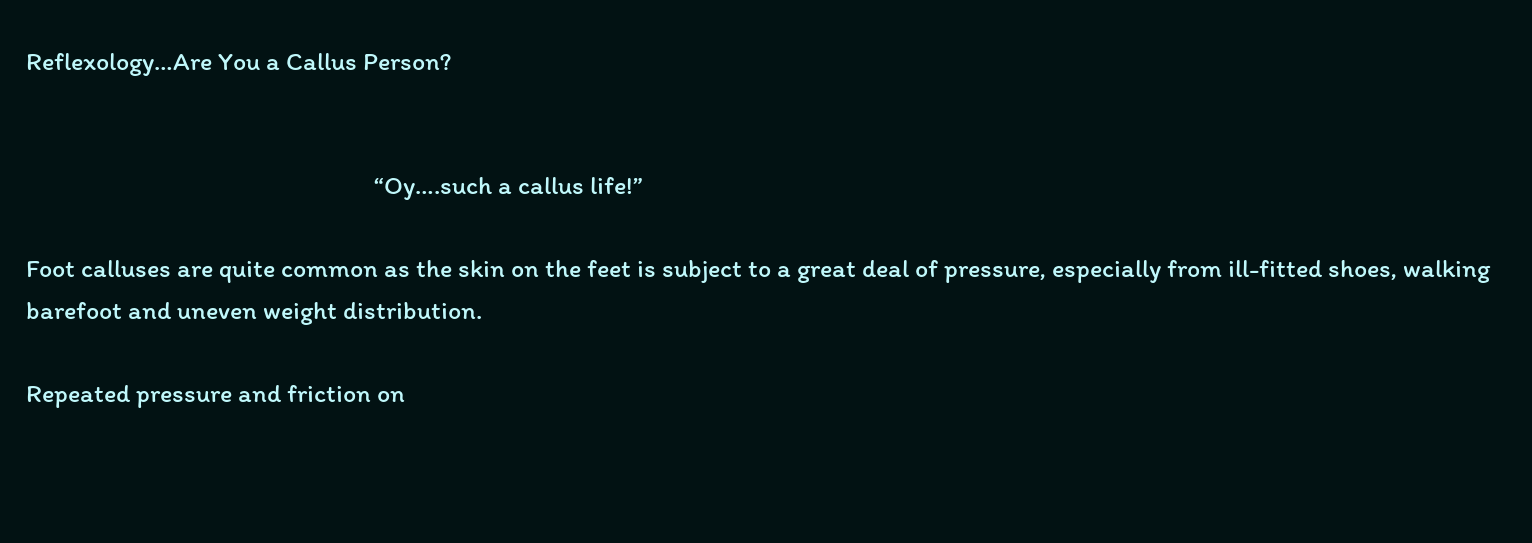Reflexology…Are You a Callus Person?


                                                          “Oy….such a callus life!”

Foot calluses are quite common as the skin on the feet is subject to a great deal of pressure, especially from ill-fitted shoes, walking barefoot and uneven weight distribution.

Repeated pressure and friction on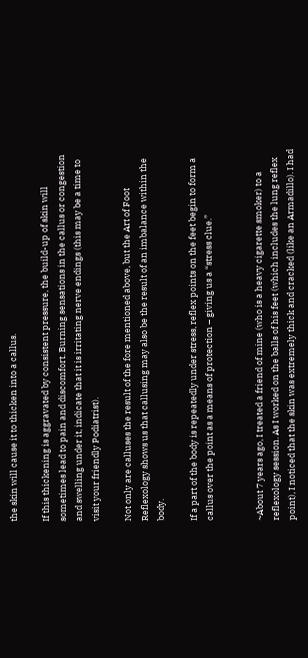the skin will cause it to thicken into a callus.

If this thickening is aggravated by consistent pressure, the build-up of skin will sometimes lead to pain and discomfort. Burning sensations in the callus or congestion and swelling under it, indicate that it is irritating nerve endings (this may be a time to visit your friendly Podiatrist).

Not only are calluses the result of the fore mentioned above, but the Art of Foot Reflexology shows us that callusing may also be the result of an imbalance within the body.

If a part of the body is repeatedly under stress, reflex points on the feet begin to form a callus over the point as a means of protection – giving us a “stress clue.”


~About 7 years ago, I treated a friend of mine (who is a heavy cigarette smoker) to a reflexology session. As I worked on the balls of his feet (which includes the lung reflex point), I noticed that the skin was extremely thick and cracked (like an Armadillo). I had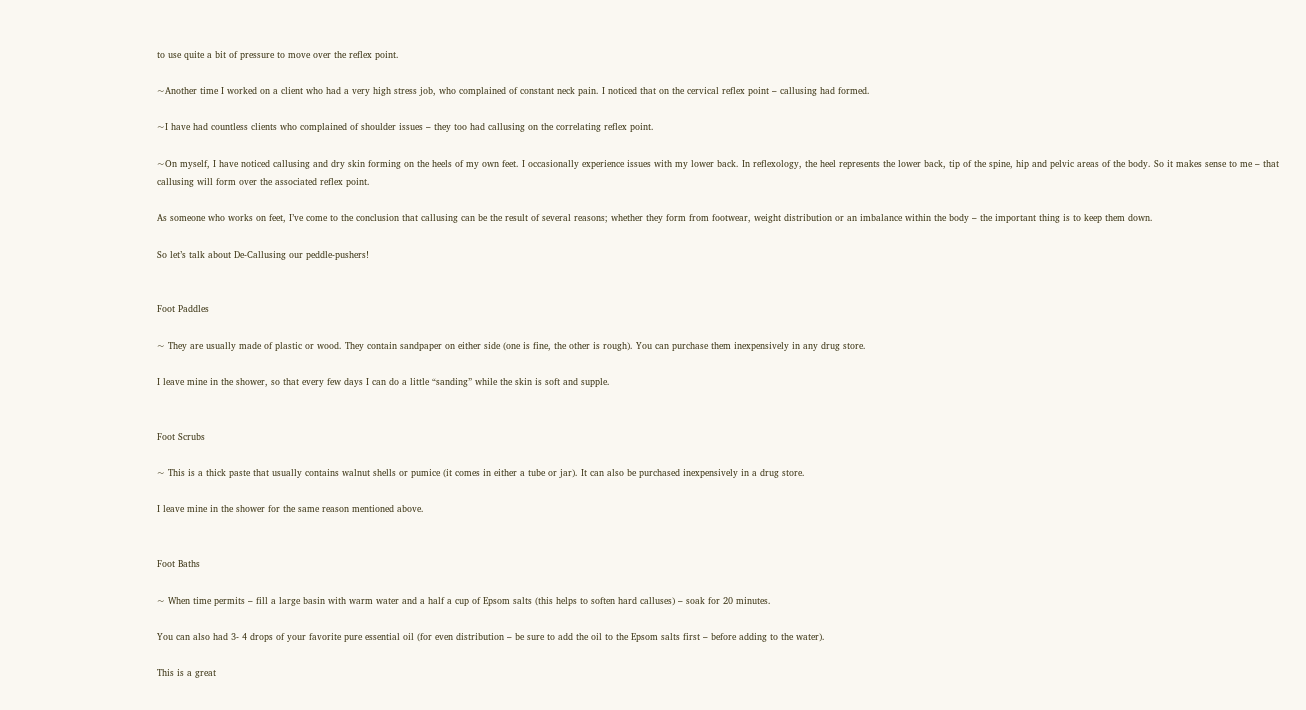to use quite a bit of pressure to move over the reflex point.

~Another time I worked on a client who had a very high stress job, who complained of constant neck pain. I noticed that on the cervical reflex point – callusing had formed.

~I have had countless clients who complained of shoulder issues – they too had callusing on the correlating reflex point.

~On myself, I have noticed callusing and dry skin forming on the heels of my own feet. I occasionally experience issues with my lower back. In reflexology, the heel represents the lower back, tip of the spine, hip and pelvic areas of the body. So it makes sense to me – that callusing will form over the associated reflex point.

As someone who works on feet, I’ve come to the conclusion that callusing can be the result of several reasons; whether they form from footwear, weight distribution or an imbalance within the body – the important thing is to keep them down.

So let’s talk about De-Callusing our peddle-pushers!


Foot Paddles

~ They are usually made of plastic or wood. They contain sandpaper on either side (one is fine, the other is rough). You can purchase them inexpensively in any drug store.

I leave mine in the shower, so that every few days I can do a little “sanding” while the skin is soft and supple.


Foot Scrubs

~ This is a thick paste that usually contains walnut shells or pumice (it comes in either a tube or jar). It can also be purchased inexpensively in a drug store.

I leave mine in the shower for the same reason mentioned above.


Foot Baths

~ When time permits – fill a large basin with warm water and a half a cup of Epsom salts (this helps to soften hard calluses) – soak for 20 minutes.

You can also had 3- 4 drops of your favorite pure essential oil (for even distribution – be sure to add the oil to the Epsom salts first – before adding to the water).

This is a great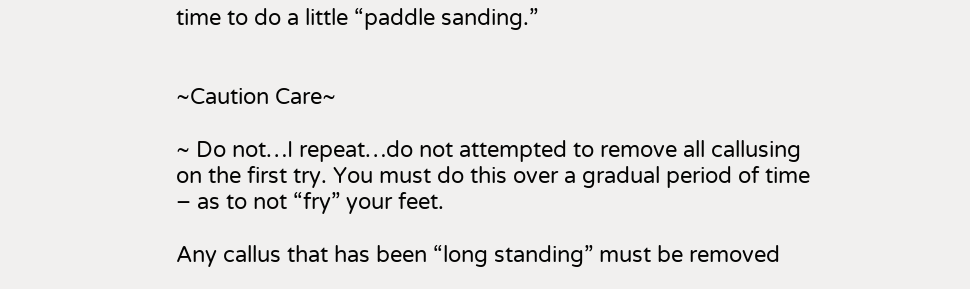time to do a little “paddle sanding.”


~Caution Care~

~ Do not…I repeat…do not attempted to remove all callusing on the first try. You must do this over a gradual period of time – as to not “fry” your feet.

Any callus that has been “long standing” must be removed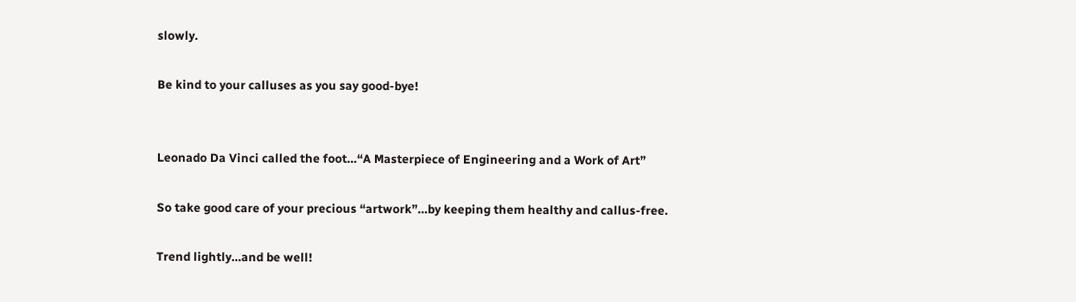slowly.

Be kind to your calluses as you say good-bye!


Leonado Da Vinci called the foot…“A Masterpiece of Engineering and a Work of Art”

So take good care of your precious “artwork”…by keeping them healthy and callus-free.

Trend lightly…and be well!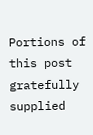Portions of this post gratefully supplied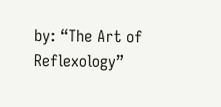by: “The Art of Reflexology”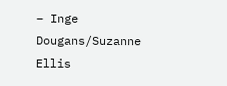– Inge Dougans/Suzanne Ellis